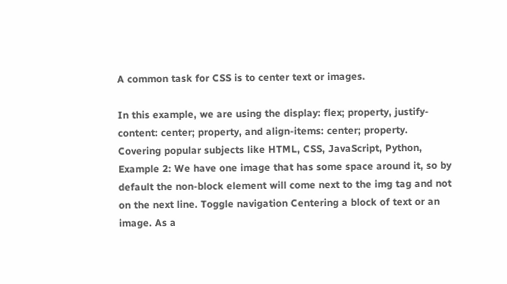A common task for CSS is to center text or images.

In this example, we are using the display: flex; property, justify-content: center; property, and align-items: center; property. Covering popular subjects like HTML, CSS, JavaScript, Python, Example 2: We have one image that has some space around it, so by default the non-block element will come next to the img tag and not on the next line. Toggle navigation Centering a block of text or an image. As a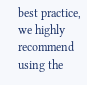best practice, we highly recommend using the